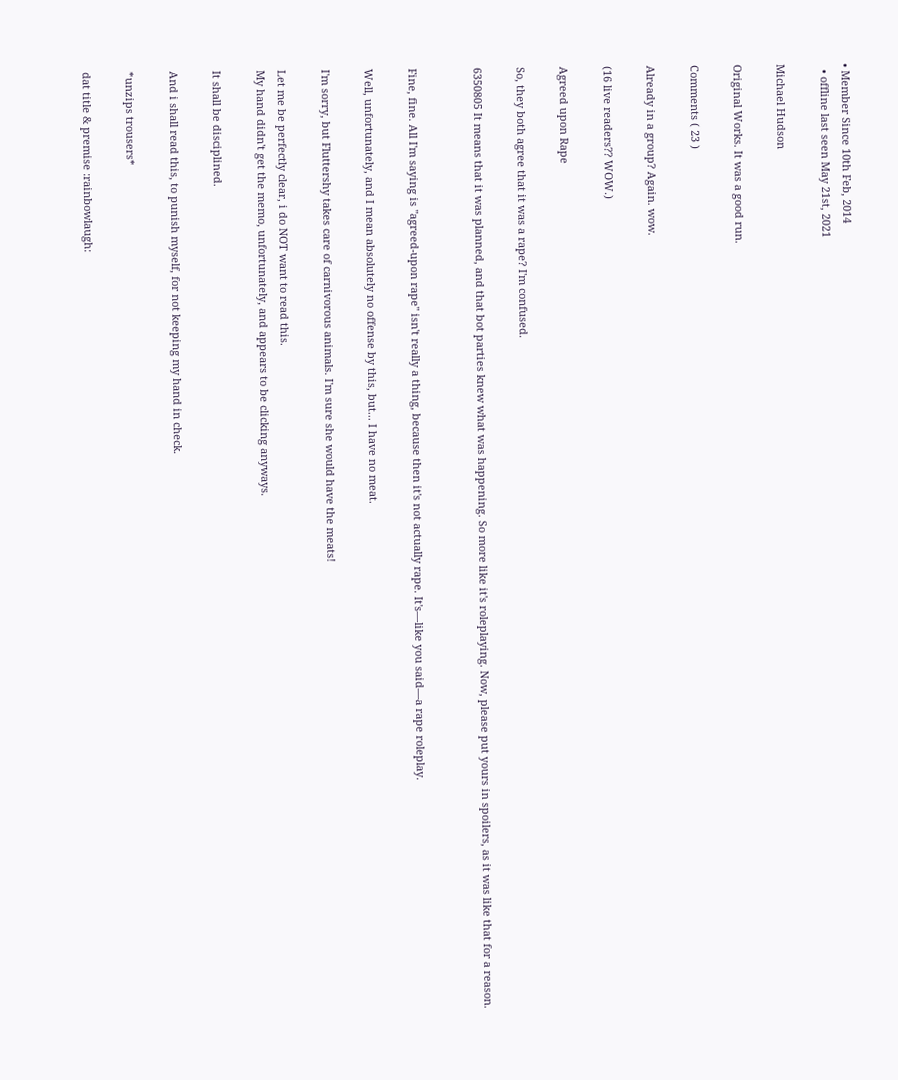• Member Since 10th Feb, 2014
  • offline last seen May 21st, 2021

Michael Hudson

Original Works. It was a good run.

Comments ( 23 )

Already in a group? Again. wow.

(16 live readers?? WOW.)

Agreed upon Rape

So, they both agree that it was a rape? I'm confused.

6350805 It means that it was planned, and that bot parties knew what was happening. So more like it's roleplaying. Now, please put yours in spoilers, as it was like that for a reason.


Fine, fine. All I'm saying is "agreed-upon rape" isn't really a thing, because then it's not actually rape. It's—like you said—a rape roleplay.

Well, unfortunately, and I mean absolutely no offense by this, but... I have no meat.

I'm sorry, but Fluttershy takes care of carnivorous animals. I'm sure she would have the meats!

Let me be perfectly clear, i do NOT want to read this.
My hand didn't get the memo, unfortunately, and appears to be clicking anyways.

It shall be disciplined.

And i shall read this, to punish myself, for not keeping my hand in check.

*unzips trousers*

dat title & premise :rainbowlaugh: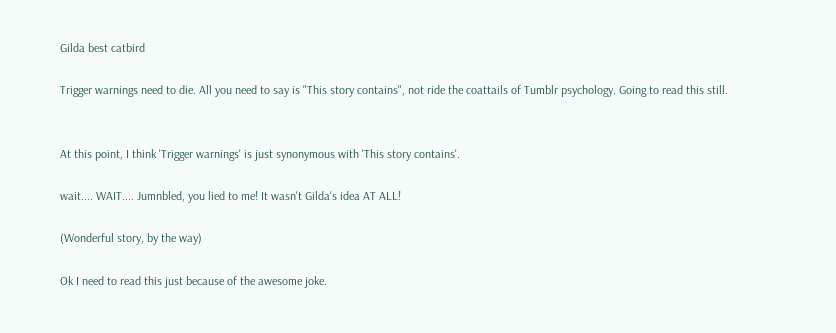Gilda best catbird

Trigger warnings need to die. All you need to say is "This story contains", not ride the coattails of Tumblr psychology. Going to read this still.


At this point, I think 'Trigger warnings' is just synonymous with 'This story contains'.

wait.... WAIT.... Jumnbled, you lied to me! It wasn't Gilda's idea AT ALL!

(Wonderful story, by the way)

Ok I need to read this just because of the awesome joke.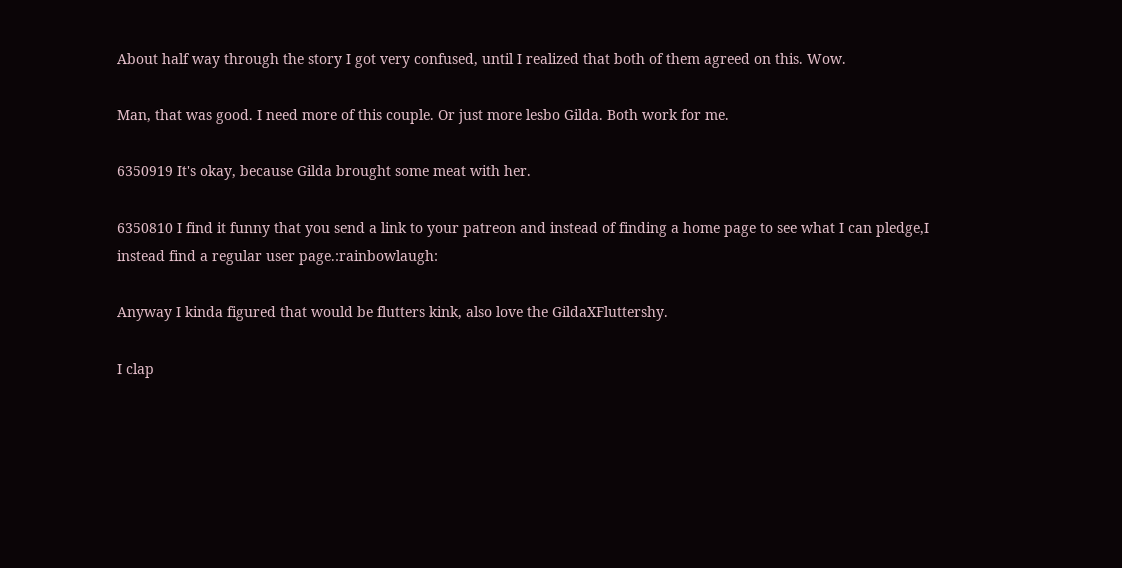About half way through the story I got very confused, until I realized that both of them agreed on this. Wow.

Man, that was good. I need more of this couple. Or just more lesbo Gilda. Both work for me.

6350919 It's okay, because Gilda brought some meat with her.

6350810 I find it funny that you send a link to your patreon and instead of finding a home page to see what I can pledge,I instead find a regular user page.:rainbowlaugh:

Anyway I kinda figured that would be flutters kink, also love the GildaXFluttershy.

I clap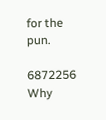for the pun.

6872256 Why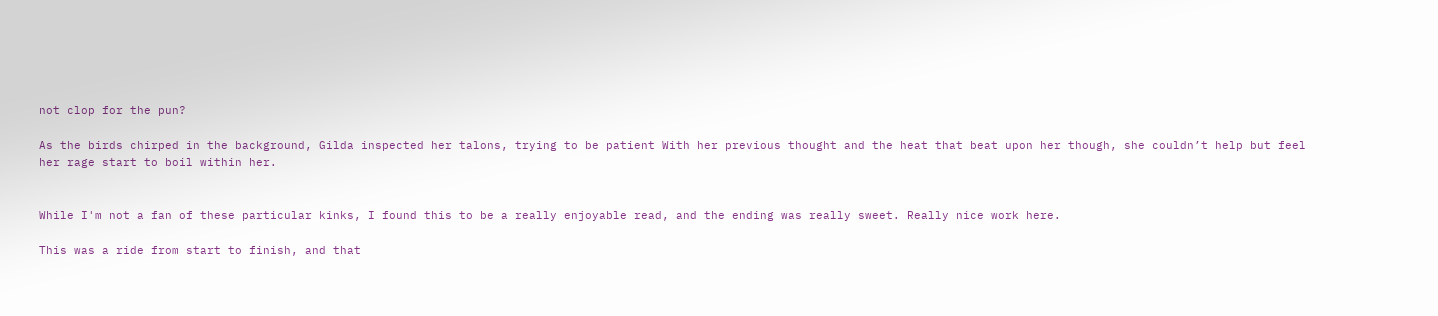not clop for the pun?

As the birds chirped in the background, Gilda inspected her talons, trying to be patient With her previous thought and the heat that beat upon her though, she couldn’t help but feel her rage start to boil within her.


While I'm not a fan of these particular kinks, I found this to be a really enjoyable read, and the ending was really sweet. Really nice work here.

This was a ride from start to finish, and that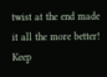twist at the end made it all the more better! Keep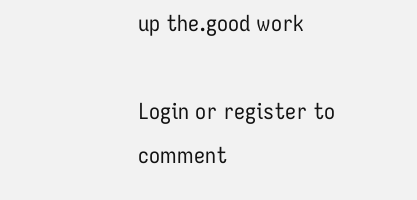up the.good work

Login or register to comment